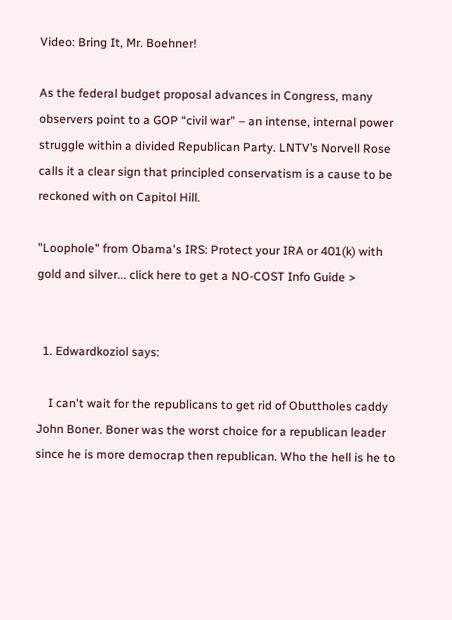Video: Bring It, Mr. Boehner!

As the federal budget proposal advances in Congress, many observers point to a GOP “civil war” – an intense, internal power struggle within a divided Republican Party. LNTV’s Norvell Rose calls it a clear sign that principled conservatism is a cause to be reckoned with on Capitol Hill.

"Loophole" from Obama's IRS: Protect your IRA or 401(k) with gold and silver... click here to get a NO-COST Info Guide >


  1. Edwardkoziol says:

    I can't wait for the republicans to get rid of Obuttholes caddy John Boner. Boner was the worst choice for a republican leader since he is more democrap then republican. Who the hell is he to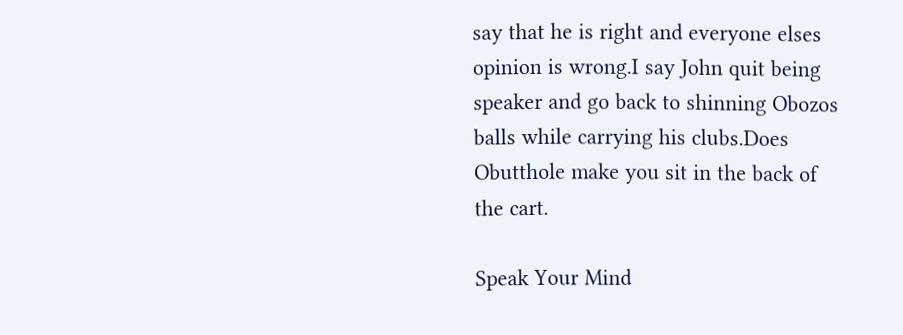say that he is right and everyone elses opinion is wrong.I say John quit being speaker and go back to shinning Obozos balls while carrying his clubs.Does Obutthole make you sit in the back of the cart.

Speak Your Mind